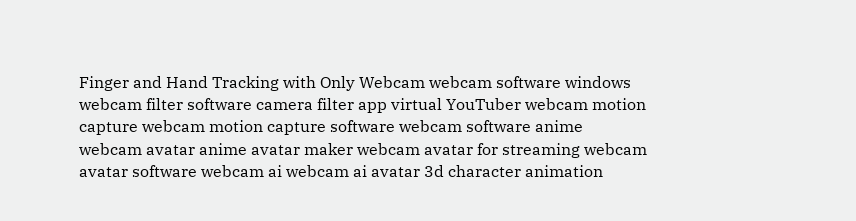Finger and Hand Tracking with Only Webcam webcam software windows webcam filter software camera filter app virtual YouTuber webcam motion capture webcam motion capture software webcam software anime webcam avatar anime avatar maker webcam avatar for streaming webcam avatar software webcam ai webcam ai avatar 3d character animation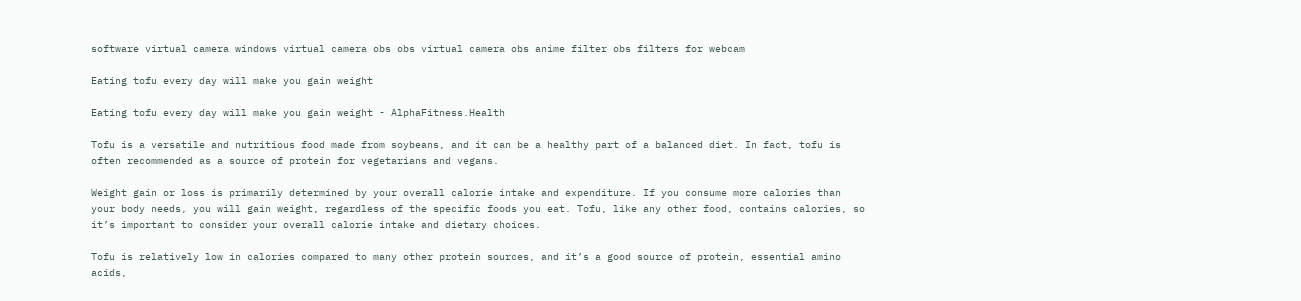software virtual camera windows virtual camera obs obs virtual camera obs anime filter obs filters for webcam

Eating tofu every day will make you gain weight

Eating tofu every day will make you gain weight - AlphaFitness.Health

Tofu is a versatile and nutritious food made from soybeans, and it can be a healthy part of a balanced diet. In fact, tofu is often recommended as a source of protein for vegetarians and vegans.

Weight gain or loss is primarily determined by your overall calorie intake and expenditure. If you consume more calories than your body needs, you will gain weight, regardless of the specific foods you eat. Tofu, like any other food, contains calories, so it’s important to consider your overall calorie intake and dietary choices.

Tofu is relatively low in calories compared to many other protein sources, and it’s a good source of protein, essential amino acids,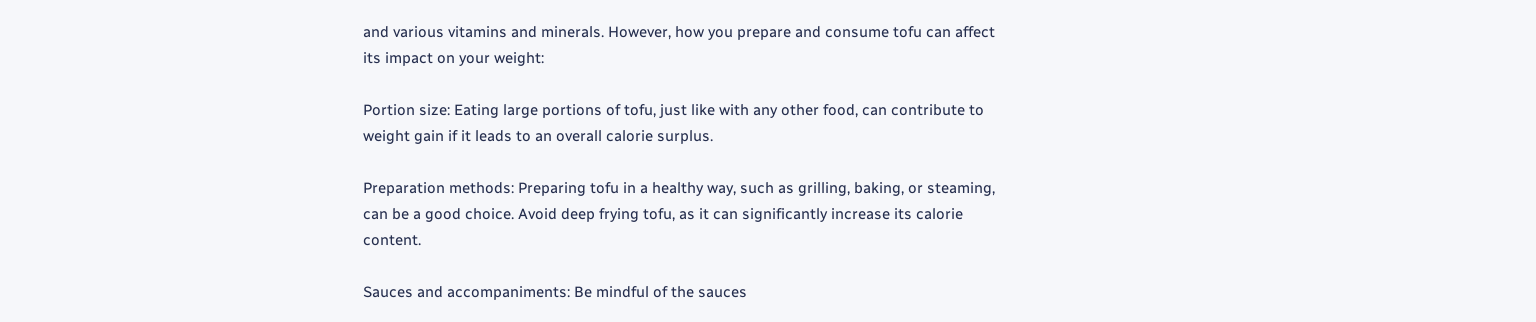and various vitamins and minerals. However, how you prepare and consume tofu can affect its impact on your weight:

Portion size: Eating large portions of tofu, just like with any other food, can contribute to weight gain if it leads to an overall calorie surplus.

Preparation methods: Preparing tofu in a healthy way, such as grilling, baking, or steaming, can be a good choice. Avoid deep frying tofu, as it can significantly increase its calorie content.

Sauces and accompaniments: Be mindful of the sauces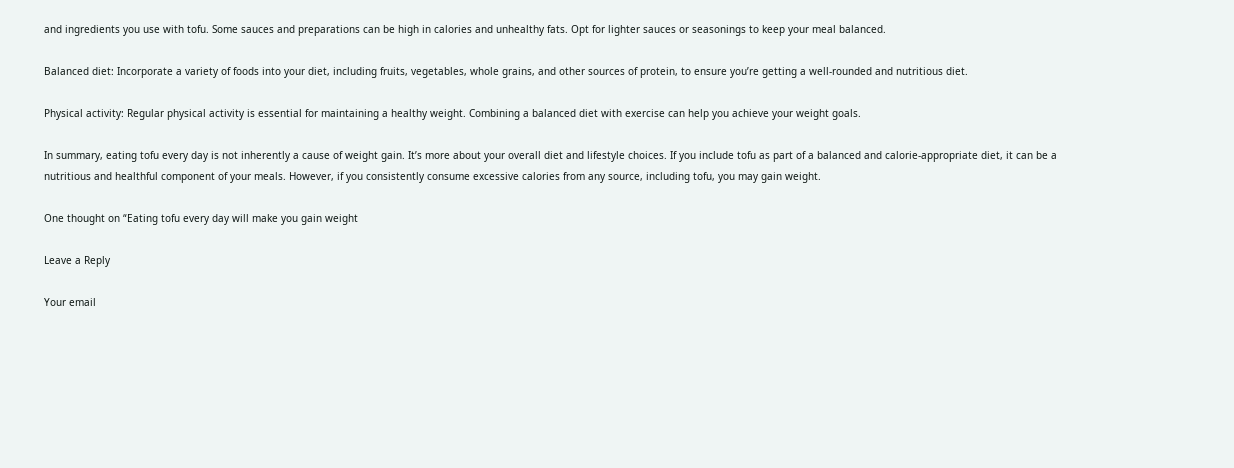and ingredients you use with tofu. Some sauces and preparations can be high in calories and unhealthy fats. Opt for lighter sauces or seasonings to keep your meal balanced.

Balanced diet: Incorporate a variety of foods into your diet, including fruits, vegetables, whole grains, and other sources of protein, to ensure you’re getting a well-rounded and nutritious diet.

Physical activity: Regular physical activity is essential for maintaining a healthy weight. Combining a balanced diet with exercise can help you achieve your weight goals.

In summary, eating tofu every day is not inherently a cause of weight gain. It’s more about your overall diet and lifestyle choices. If you include tofu as part of a balanced and calorie-appropriate diet, it can be a nutritious and healthful component of your meals. However, if you consistently consume excessive calories from any source, including tofu, you may gain weight.

One thought on “Eating tofu every day will make you gain weight

Leave a Reply

Your email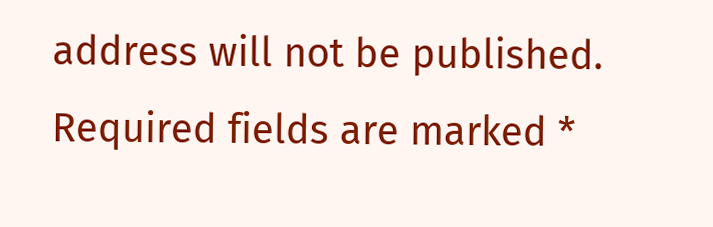address will not be published. Required fields are marked *